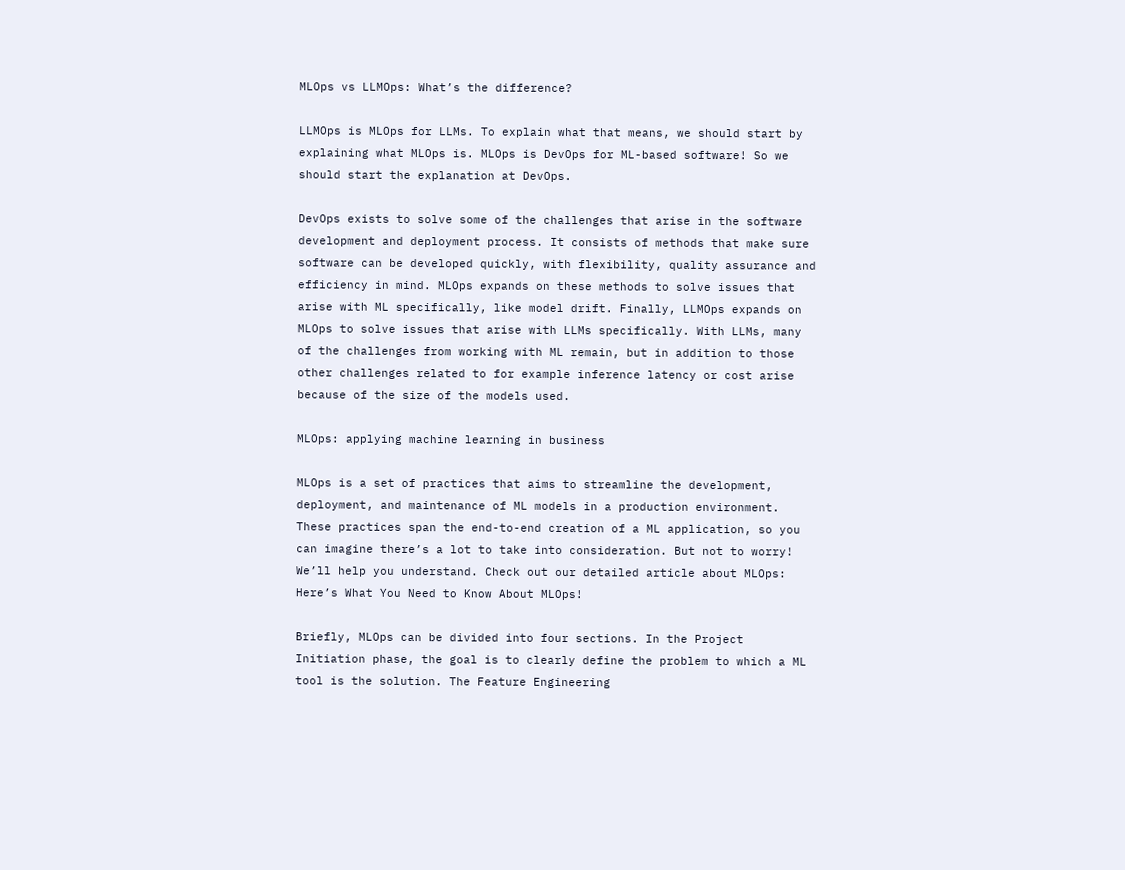MLOps vs LLMOps: What’s the difference?

LLMOps is MLOps for LLMs. To explain what that means, we should start by explaining what MLOps is. MLOps is DevOps for ML-based software! So we should start the explanation at DevOps.

DevOps exists to solve some of the challenges that arise in the software development and deployment process. It consists of methods that make sure software can be developed quickly, with flexibility, quality assurance and efficiency in mind. MLOps expands on these methods to solve issues that arise with ML specifically, like model drift. Finally, LLMOps expands on MLOps to solve issues that arise with LLMs specifically. With LLMs, many of the challenges from working with ML remain, but in addition to those other challenges related to for example inference latency or cost arise because of the size of the models used.

MLOps: applying machine learning in business

MLOps is a set of practices that aims to streamline the development, deployment, and maintenance of ML models in a production environment. These practices span the end-to-end creation of a ML application, so you can imagine there’s a lot to take into consideration. But not to worry! We’ll help you understand. Check out our detailed article about MLOps: Here’s What You Need to Know About MLOps!

Briefly, MLOps can be divided into four sections. In the Project Initiation phase, the goal is to clearly define the problem to which a ML tool is the solution. The Feature Engineering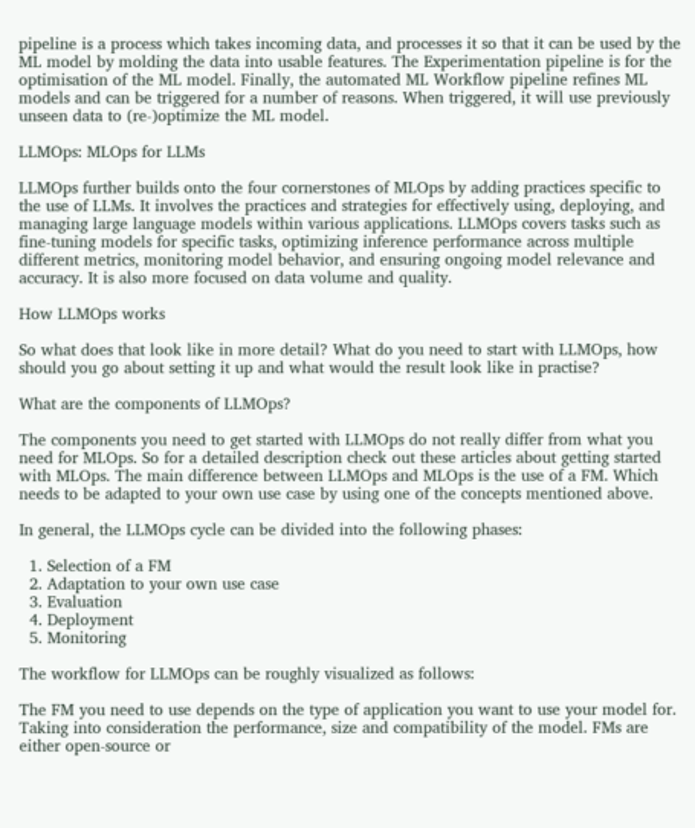pipeline is a process which takes incoming data, and processes it so that it can be used by the ML model by molding the data into usable features. The Experimentation pipeline is for the optimisation of the ML model. Finally, the automated ML Workflow pipeline refines ML models and can be triggered for a number of reasons. When triggered, it will use previously unseen data to (re-)optimize the ML model.

LLMOps: MLOps for LLMs

LLMOps further builds onto the four cornerstones of MLOps by adding practices specific to the use of LLMs. It involves the practices and strategies for effectively using, deploying, and managing large language models within various applications. LLMOps covers tasks such as fine-tuning models for specific tasks, optimizing inference performance across multiple different metrics, monitoring model behavior, and ensuring ongoing model relevance and accuracy. It is also more focused on data volume and quality.

How LLMOps works

So what does that look like in more detail? What do you need to start with LLMOps, how should you go about setting it up and what would the result look like in practise?

What are the components of LLMOps?

The components you need to get started with LLMOps do not really differ from what you need for MLOps. So for a detailed description check out these articles about getting started with MLOps. The main difference between LLMOps and MLOps is the use of a FM. Which needs to be adapted to your own use case by using one of the concepts mentioned above.

In general, the LLMOps cycle can be divided into the following phases:

  1. Selection of a FM
  2. Adaptation to your own use case
  3. Evaluation
  4. Deployment
  5. Monitoring

The workflow for LLMOps can be roughly visualized as follows:

The FM you need to use depends on the type of application you want to use your model for. Taking into consideration the performance, size and compatibility of the model. FMs are either open-source or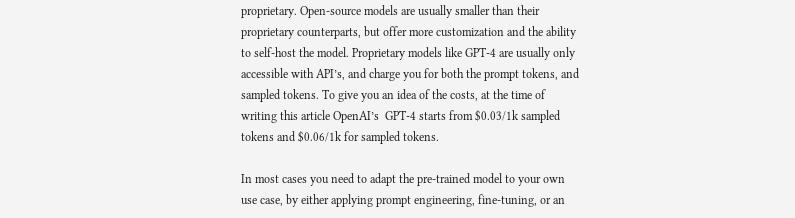proprietary. Open-source models are usually smaller than their proprietary counterparts, but offer more customization and the ability to self-host the model. Proprietary models like GPT-4 are usually only accessible with API’s, and charge you for both the prompt tokens, and sampled tokens. To give you an idea of the costs, at the time of writing this article OpenAI’s  GPT-4 starts from $0.03/1k sampled tokens and $0.06/1k for sampled tokens.

In most cases you need to adapt the pre-trained model to your own use case, by either applying prompt engineering, fine-tuning, or an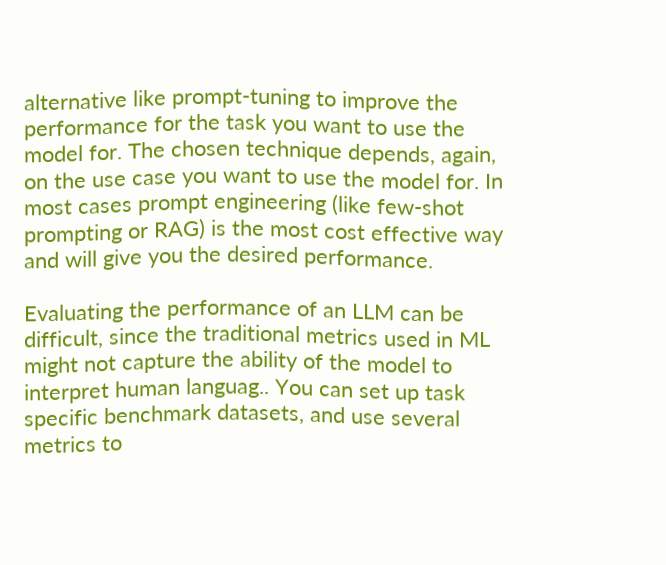alternative like prompt-tuning to improve the performance for the task you want to use the model for. The chosen technique depends, again, on the use case you want to use the model for. In most cases prompt engineering (like few-shot prompting or RAG) is the most cost effective way and will give you the desired performance.

Evaluating the performance of an LLM can be difficult, since the traditional metrics used in ML might not capture the ability of the model to interpret human languag.. You can set up task specific benchmark datasets, and use several metrics to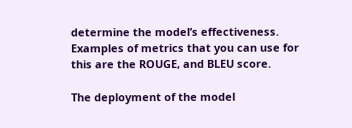determine the model’s effectiveness. Examples of metrics that you can use for this are the ROUGE, and BLEU score.

The deployment of the model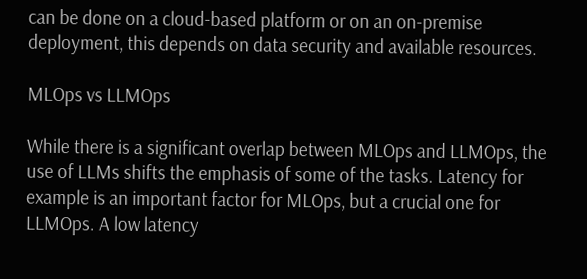can be done on a cloud-based platform or on an on-premise deployment, this depends on data security and available resources.

MLOps vs LLMOps

While there is a significant overlap between MLOps and LLMOps, the use of LLMs shifts the emphasis of some of the tasks. Latency for example is an important factor for MLOps, but a crucial one for LLMOps. A low latency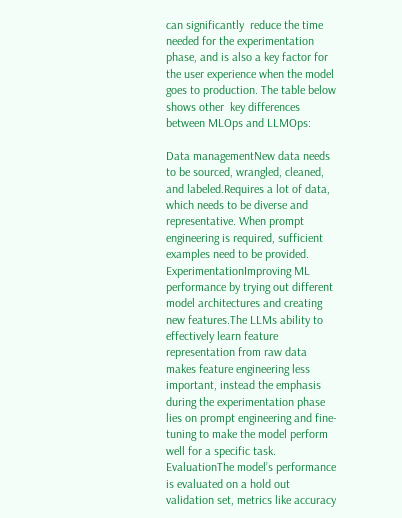can significantly  reduce the time needed for the experimentation phase, and is also a key factor for the user experience when the model goes to production. The table below shows other  key differences between MLOps and LLMOps:

Data managementNew data needs to be sourced, wrangled, cleaned, and labeled.Requires a lot of data, which needs to be diverse and representative. When prompt engineering is required, sufficient examples need to be provided.
ExperimentationImproving ML performance by trying out different model architectures and creating new features.The LLMs ability to effectively learn feature representation from raw data makes feature engineering less important, instead the emphasis during the experimentation phase lies on prompt engineering and fine-tuning to make the model perform well for a specific task.
EvaluationThe model’s performance is evaluated on a hold out validation set, metrics like accuracy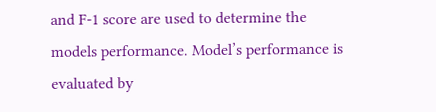and F-1 score are used to determine the models performance. Model’s performance is evaluated by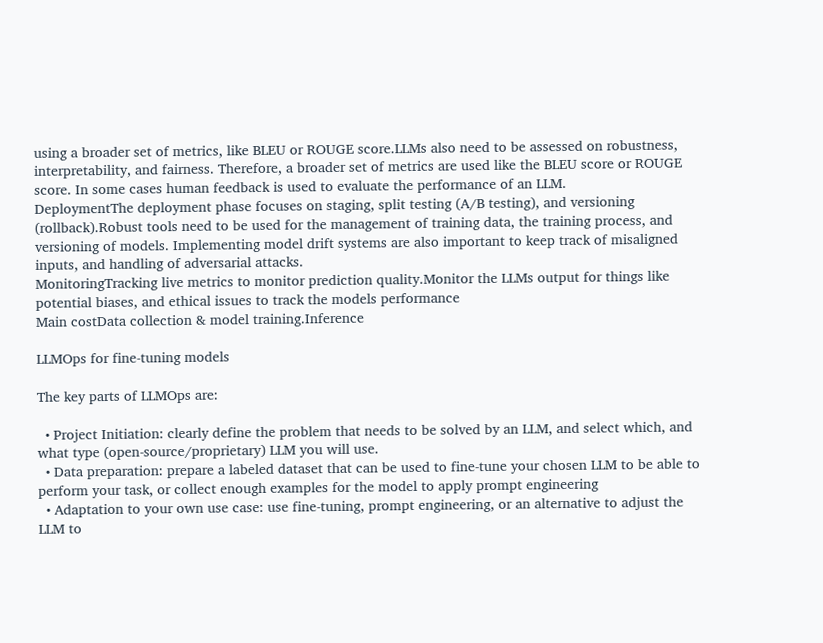using a broader set of metrics, like BLEU or ROUGE score.LLMs also need to be assessed on robustness, interpretability, and fairness. Therefore, a broader set of metrics are used like the BLEU score or ROUGE score. In some cases human feedback is used to evaluate the performance of an LLM.
DeploymentThe deployment phase focuses on staging, split testing (A/B testing), and versioning (rollback).Robust tools need to be used for the management of training data, the training process, and versioning of models. Implementing model drift systems are also important to keep track of misaligned inputs, and handling of adversarial attacks.
MonitoringTracking live metrics to monitor prediction quality.Monitor the LLMs output for things like potential biases, and ethical issues to track the models performance
Main costData collection & model training.Inference

LLMOps for fine-tuning models

The key parts of LLMOps are:

  • Project Initiation: clearly define the problem that needs to be solved by an LLM, and select which, and what type (open-source/proprietary) LLM you will use.
  • Data preparation: prepare a labeled dataset that can be used to fine-tune your chosen LLM to be able to perform your task, or collect enough examples for the model to apply prompt engineering
  • Adaptation to your own use case: use fine-tuning, prompt engineering, or an alternative to adjust the LLM to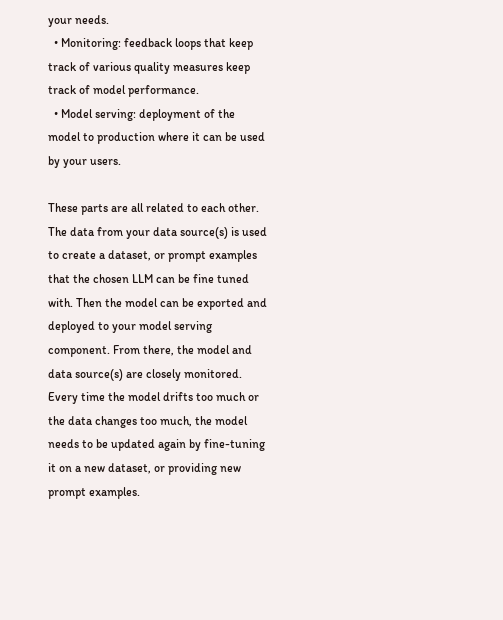your needs.
  • Monitoring: feedback loops that keep track of various quality measures keep track of model performance.
  • Model serving: deployment of the model to production where it can be used by your users.

These parts are all related to each other. The data from your data source(s) is used to create a dataset, or prompt examples that the chosen LLM can be fine tuned with. Then the model can be exported and deployed to your model serving component. From there, the model and data source(s) are closely monitored. Every time the model drifts too much or the data changes too much, the model needs to be updated again by fine-tuning it on a new dataset, or providing new prompt examples.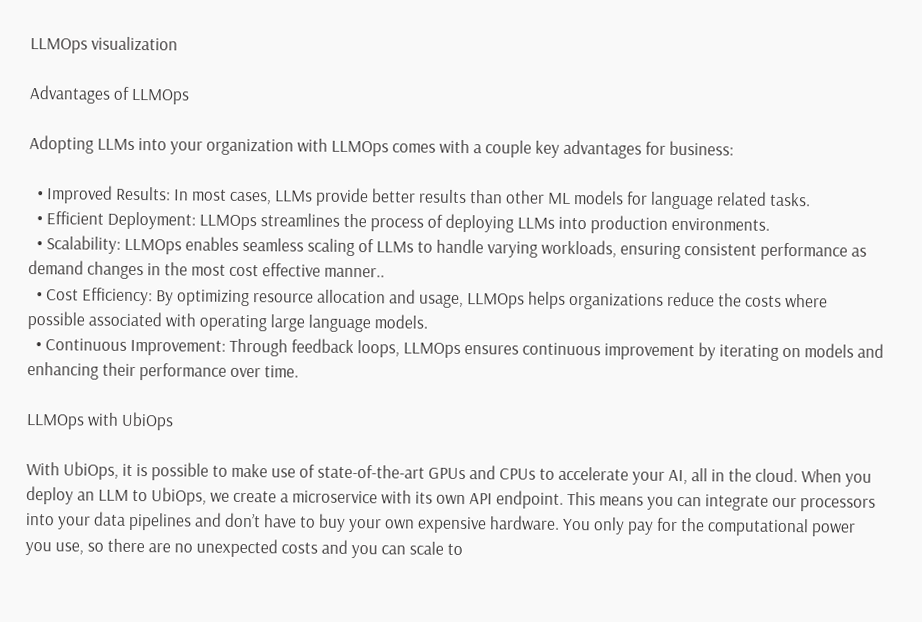LLMOps visualization

Advantages of LLMOps

Adopting LLMs into your organization with LLMOps comes with a couple key advantages for business:

  • Improved Results: In most cases, LLMs provide better results than other ML models for language related tasks.
  • Efficient Deployment: LLMOps streamlines the process of deploying LLMs into production environments.
  • Scalability: LLMOps enables seamless scaling of LLMs to handle varying workloads, ensuring consistent performance as demand changes in the most cost effective manner..
  • Cost Efficiency: By optimizing resource allocation and usage, LLMOps helps organizations reduce the costs where possible associated with operating large language models.
  • Continuous Improvement: Through feedback loops, LLMOps ensures continuous improvement by iterating on models and enhancing their performance over time.

LLMOps with UbiOps

With UbiOps, it is possible to make use of state-of-the-art GPUs and CPUs to accelerate your AI, all in the cloud. When you deploy an LLM to UbiOps, we create a microservice with its own API endpoint. This means you can integrate our processors into your data pipelines and don’t have to buy your own expensive hardware. You only pay for the computational power you use, so there are no unexpected costs and you can scale to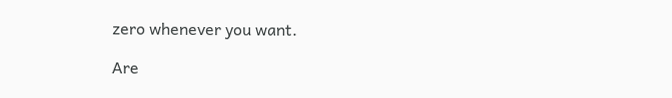zero whenever you want.

Are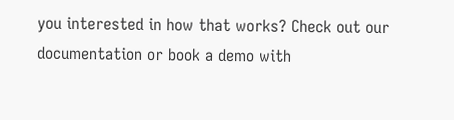you interested in how that works? Check out our documentation or book a demo with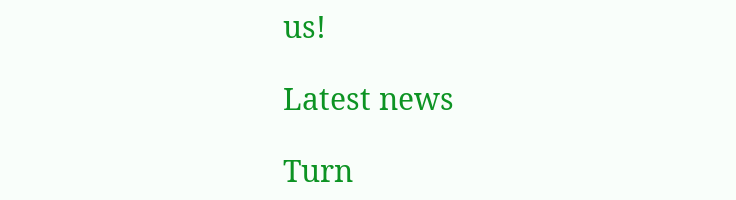us!

Latest news

Turn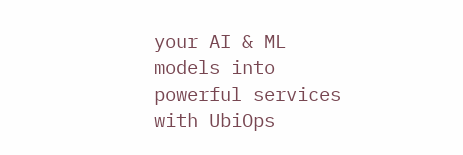your AI & ML models into powerful services with UbiOps